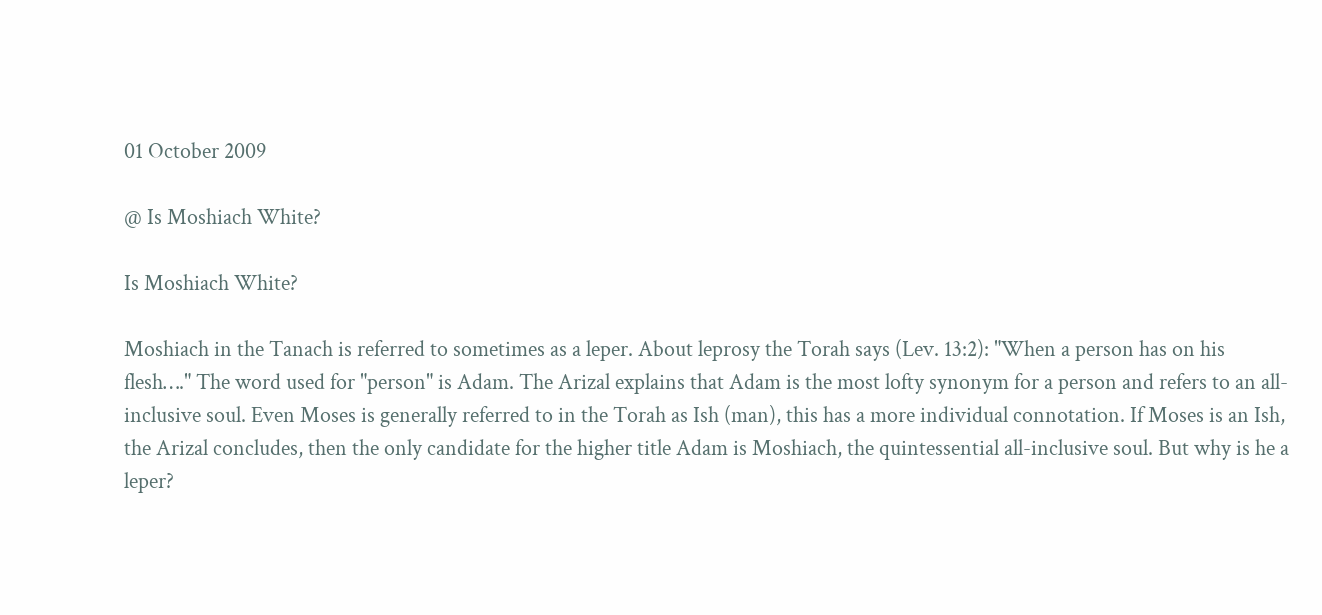01 October 2009

@ Is Moshiach White?

Is Moshiach White?

Moshiach in the Tanach is referred to sometimes as a leper. About leprosy the Torah says (Lev. 13:2): "When a person has on his flesh…." The word used for "person" is Adam. The Arizal explains that Adam is the most lofty synonym for a person and refers to an all-inclusive soul. Even Moses is generally referred to in the Torah as Ish (man), this has a more individual connotation. If Moses is an Ish, the Arizal concludes, then the only candidate for the higher title Adam is Moshiach, the quintessential all-inclusive soul. But why is he a leper?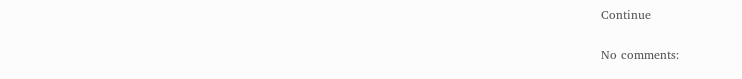Continue

No comments: